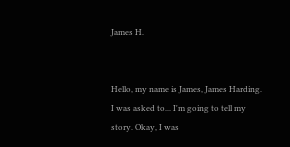James H.


Hello, my name is James, James Harding. I was asked to... I'm going to tell my story. Okay, I was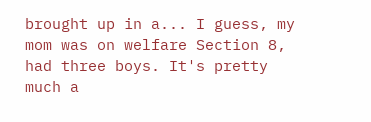brought up in a... I guess, my mom was on welfare Section 8, had three boys. It's pretty much a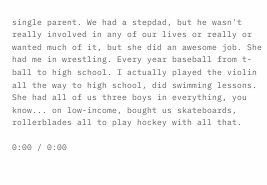single parent. We had a stepdad, but he wasn't really involved in any of our lives or really or wanted much of it, but she did an awesome job. She had me in wrestling. Every year baseball from t-ball to high school. I actually played the violin all the way to high school, did swimming lessons. She had all of us three boys in everything, you know... on low-income, bought us skateboards, rollerblades all to play hockey with all that.

0:00 / 0:00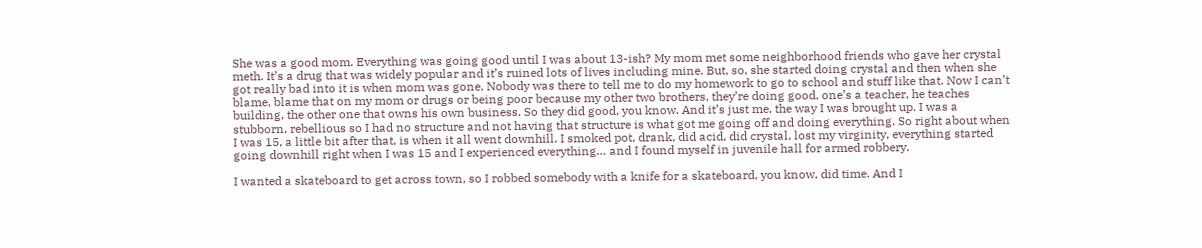She was a good mom. Everything was going good until I was about 13-ish? My mom met some neighborhood friends who gave her crystal meth. It’s a drug that was widely popular and it’s ruined lots of lives including mine. But, so, she started doing crystal and then when she got really bad into it is when mom was gone. Nobody was there to tell me to do my homework to go to school and stuff like that. Now I can’t blame, blame that on my mom or drugs or being poor because my other two brothers, they’re doing good, one’s a teacher, he teaches building, the other one that owns his own business. So they did good, you know. And it’s just me, the way I was brought up. I was a stubborn, rebellious so I had no structure and not having that structure is what got me going off and doing everything. So right about when I was 15, a little bit after that, is when it all went downhill. I smoked pot, drank, did acid, did crystal, lost my virginity, everything started going downhill right when I was 15 and I experienced everything… and I found myself in juvenile hall for armed robbery.

I wanted a skateboard to get across town, so I robbed somebody with a knife for a skateboard, you know, did time. And I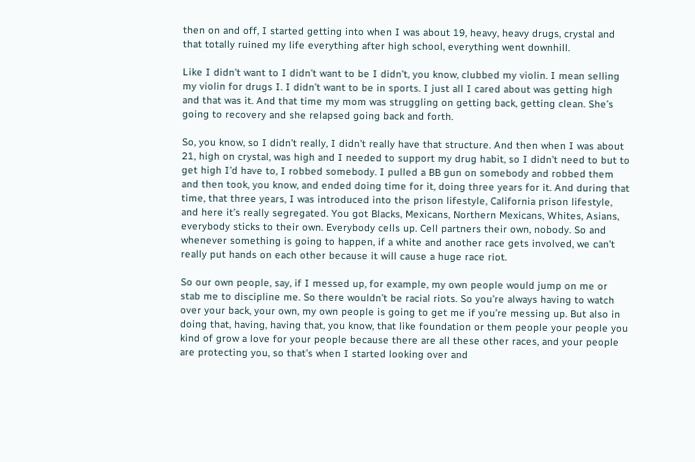then on and off, I started getting into when I was about 19, heavy, heavy drugs, crystal and that totally ruined my life everything after high school, everything went downhill.

Like I didn’t want to I didn’t want to be I didn’t, you know, clubbed my violin. I mean selling my violin for drugs I. I didn’t want to be in sports. I just all I cared about was getting high and that was it. And that time my mom was struggling on getting back, getting clean. She’s going to recovery and she relapsed going back and forth.

So, you know, so I didn’t really, I didn’t really have that structure. And then when I was about 21, high on crystal, was high and I needed to support my drug habit, so I didn’t need to but to get high I’d have to, I robbed somebody. I pulled a BB gun on somebody and robbed them and then took, you know, and ended doing time for it, doing three years for it. And during that time, that three years, I was introduced into the prison lifestyle, California prison lifestyle, and here it’s really segregated. You got Blacks, Mexicans, Northern Mexicans, Whites, Asians, everybody sticks to their own. Everybody cells up. Cell partners their own, nobody. So and whenever something is going to happen, if a white and another race gets involved, we can’t really put hands on each other because it will cause a huge race riot.

So our own people, say, if I messed up, for example, my own people would jump on me or stab me to discipline me. So there wouldn’t be racial riots. So you’re always having to watch over your back, your own, my own people is going to get me if you’re messing up. But also in doing that, having, having that, you know, that like foundation or them people your people you kind of grow a love for your people because there are all these other races, and your people are protecting you, so that’s when I started looking over and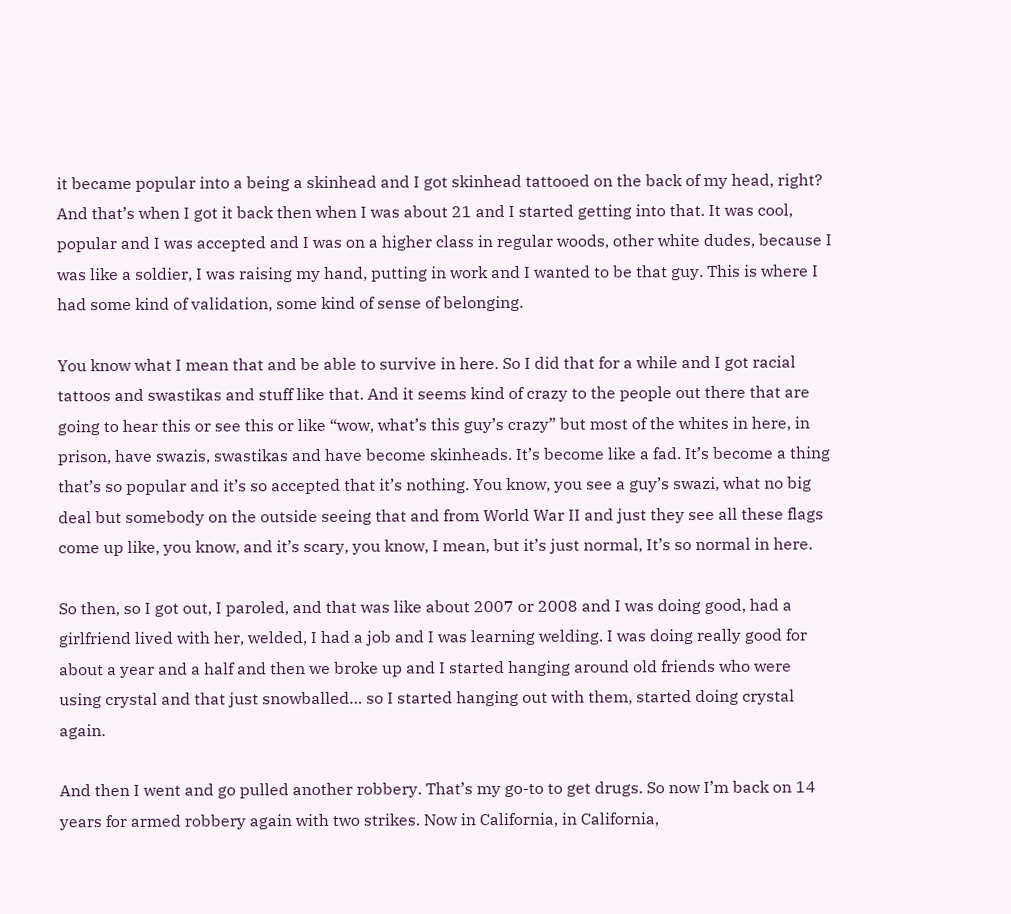it became popular into a being a skinhead and I got skinhead tattooed on the back of my head, right? And that’s when I got it back then when I was about 21 and I started getting into that. It was cool, popular and I was accepted and I was on a higher class in regular woods, other white dudes, because I was like a soldier, I was raising my hand, putting in work and I wanted to be that guy. This is where I had some kind of validation, some kind of sense of belonging.

You know what I mean that and be able to survive in here. So I did that for a while and I got racial tattoos and swastikas and stuff like that. And it seems kind of crazy to the people out there that are going to hear this or see this or like “wow, what’s this guy’s crazy” but most of the whites in here, in prison, have swazis, swastikas and have become skinheads. It’s become like a fad. It’s become a thing that’s so popular and it’s so accepted that it’s nothing. You know, you see a guy’s swazi, what no big deal but somebody on the outside seeing that and from World War II and just they see all these flags come up like, you know, and it’s scary, you know, I mean, but it’s just normal, It’s so normal in here.

So then, so I got out, I paroled, and that was like about 2007 or 2008 and I was doing good, had a girlfriend lived with her, welded, I had a job and I was learning welding. I was doing really good for about a year and a half and then we broke up and I started hanging around old friends who were using crystal and that just snowballed… so I started hanging out with them, started doing crystal again.

And then I went and go pulled another robbery. That’s my go-to to get drugs. So now I’m back on 14 years for armed robbery again with two strikes. Now in California, in California,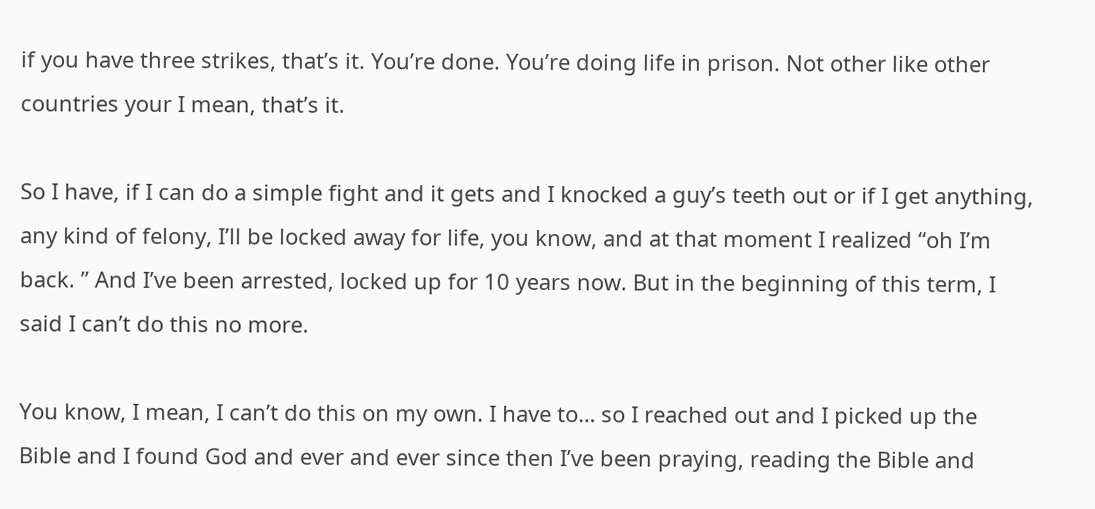if you have three strikes, that’s it. You’re done. You’re doing life in prison. Not other like other countries your I mean, that’s it.

So I have, if I can do a simple fight and it gets and I knocked a guy’s teeth out or if I get anything, any kind of felony, I’ll be locked away for life, you know, and at that moment I realized “oh I’m back. ” And I’ve been arrested, locked up for 10 years now. But in the beginning of this term, I said I can’t do this no more.

You know, I mean, I can’t do this on my own. I have to… so I reached out and I picked up the Bible and I found God and ever and ever since then I’ve been praying, reading the Bible and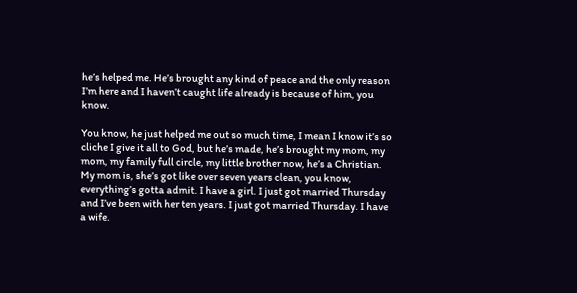he’s helped me. He’s brought any kind of peace and the only reason I’m here and I haven’t caught life already is because of him, you know.

You know, he just helped me out so much time, I mean I know it’s so cliche I give it all to God, but he’s made, he’s brought my mom, my mom, my family full circle, my little brother now, he’s a Christian. My mom is, she’s got like over seven years clean, you know, everything’s gotta admit. I have a girl. I just got married Thursday and I’ve been with her ten years. I just got married Thursday. I have a wife.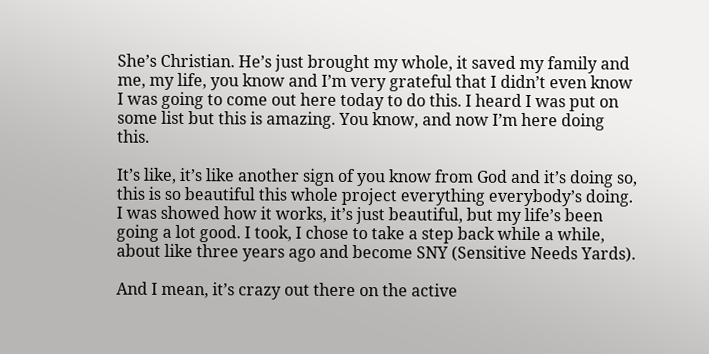She’s Christian. He’s just brought my whole, it saved my family and me, my life, you know and I’m very grateful that I didn’t even know I was going to come out here today to do this. I heard I was put on some list but this is amazing. You know, and now I’m here doing this.

It’s like, it’s like another sign of you know from God and it’s doing so, this is so beautiful this whole project everything everybody’s doing. I was showed how it works, it’s just beautiful, but my life’s been going a lot good. I took, I chose to take a step back while a while, about like three years ago and become SNY (Sensitive Needs Yards).

And I mean, it’s crazy out there on the active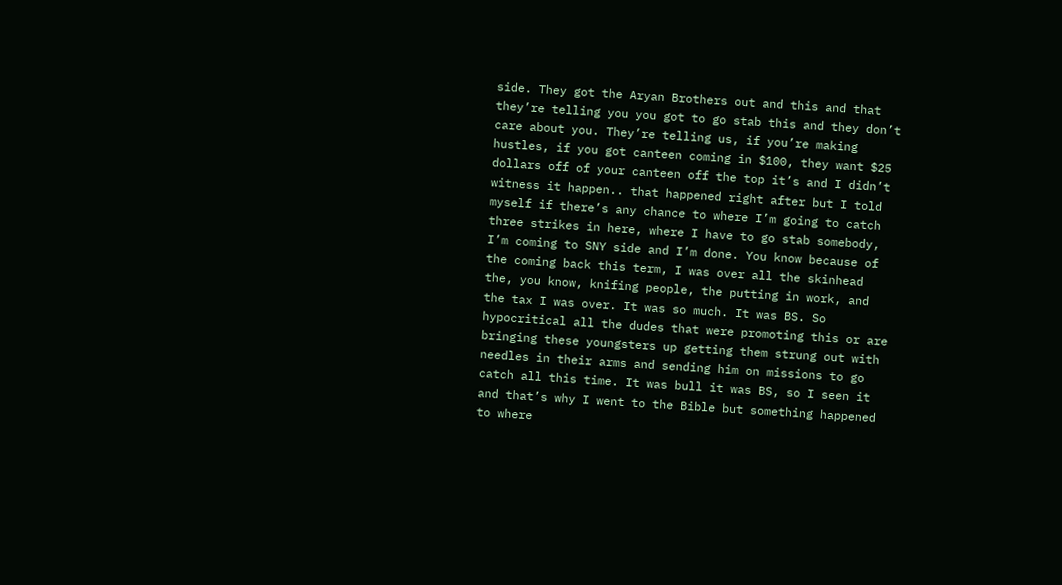side. They got the Aryan Brothers out and this and that they’re telling you you got to go stab this and they don’t care about you. They’re telling us, if you’re making hustles, if you got canteen coming in $100, they want $25 dollars off of your canteen off the top it’s and I didn’t witness it happen.. that happened right after but I told myself if there’s any chance to where I’m going to catch three strikes in here, where I have to go stab somebody, I’m coming to SNY side and I’m done. You know because of the coming back this term, I was over all the skinhead the, you know, knifing people, the putting in work, and the tax I was over. It was so much. It was BS. So hypocritical all the dudes that were promoting this or are bringing these youngsters up getting them strung out with needles in their arms and sending him on missions to go catch all this time. It was bull it was BS, so I seen it and that’s why I went to the Bible but something happened to where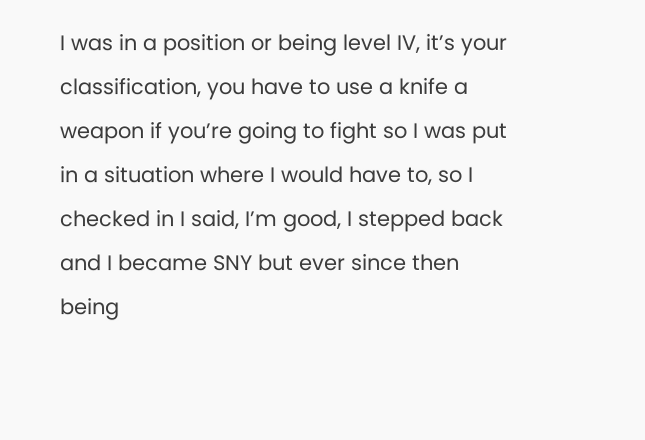I was in a position or being level IV, it’s your classification, you have to use a knife a weapon if you’re going to fight so I was put in a situation where I would have to, so I checked in I said, I’m good, I stepped back and I became SNY but ever since then being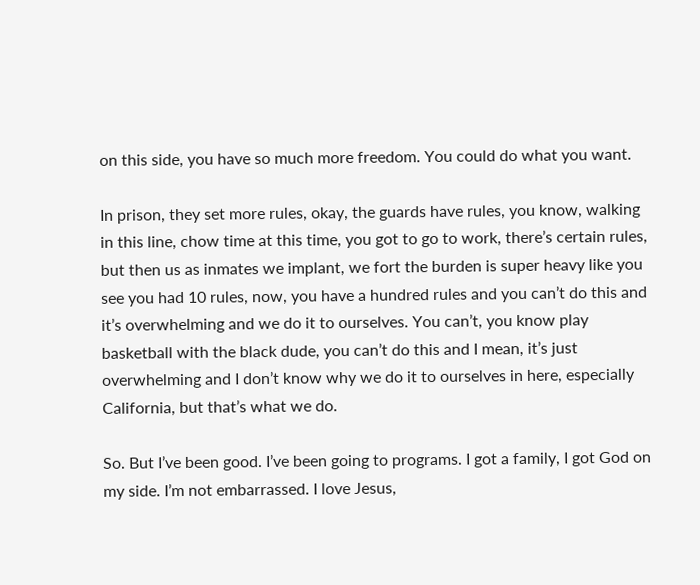on this side, you have so much more freedom. You could do what you want.

In prison, they set more rules, okay, the guards have rules, you know, walking in this line, chow time at this time, you got to go to work, there’s certain rules, but then us as inmates we implant, we fort the burden is super heavy like you see you had 10 rules, now, you have a hundred rules and you can’t do this and it’s overwhelming and we do it to ourselves. You can’t, you know play basketball with the black dude, you can’t do this and I mean, it’s just overwhelming and I don’t know why we do it to ourselves in here, especially California, but that’s what we do.

So. But I’ve been good. I’ve been going to programs. I got a family, I got God on my side. I’m not embarrassed. I love Jesus,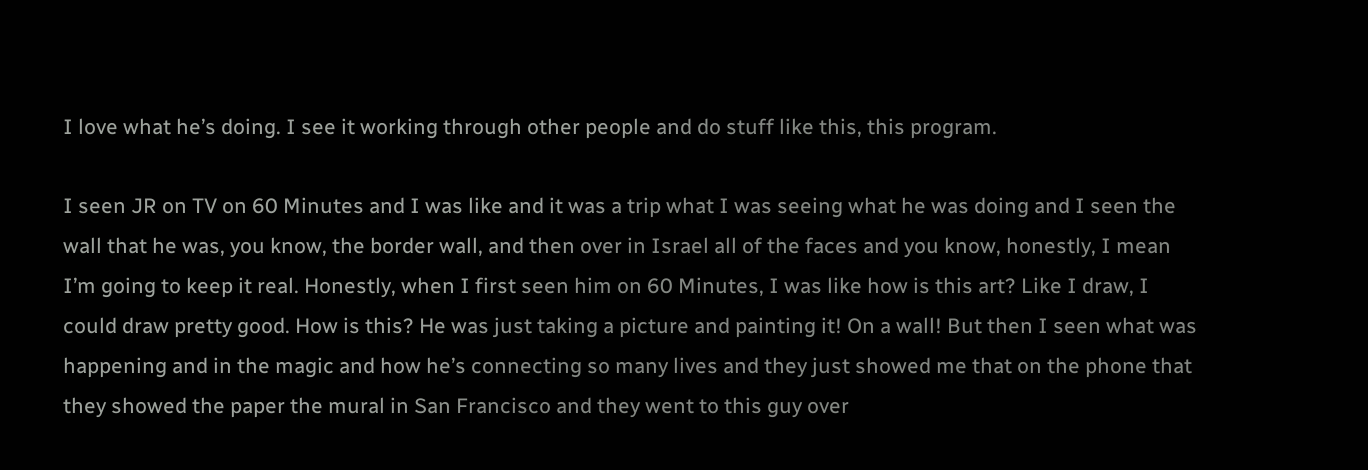I love what he’s doing. I see it working through other people and do stuff like this, this program.

I seen JR on TV on 60 Minutes and I was like and it was a trip what I was seeing what he was doing and I seen the wall that he was, you know, the border wall, and then over in Israel all of the faces and you know, honestly, I mean I’m going to keep it real. Honestly, when I first seen him on 60 Minutes, I was like how is this art? Like I draw, I could draw pretty good. How is this? He was just taking a picture and painting it! On a wall! But then I seen what was happening and in the magic and how he’s connecting so many lives and they just showed me that on the phone that they showed the paper the mural in San Francisco and they went to this guy over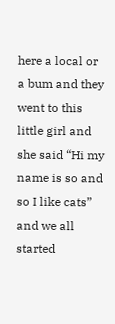here a local or a bum and they went to this little girl and she said “Hi my name is so and so I like cats” and we all started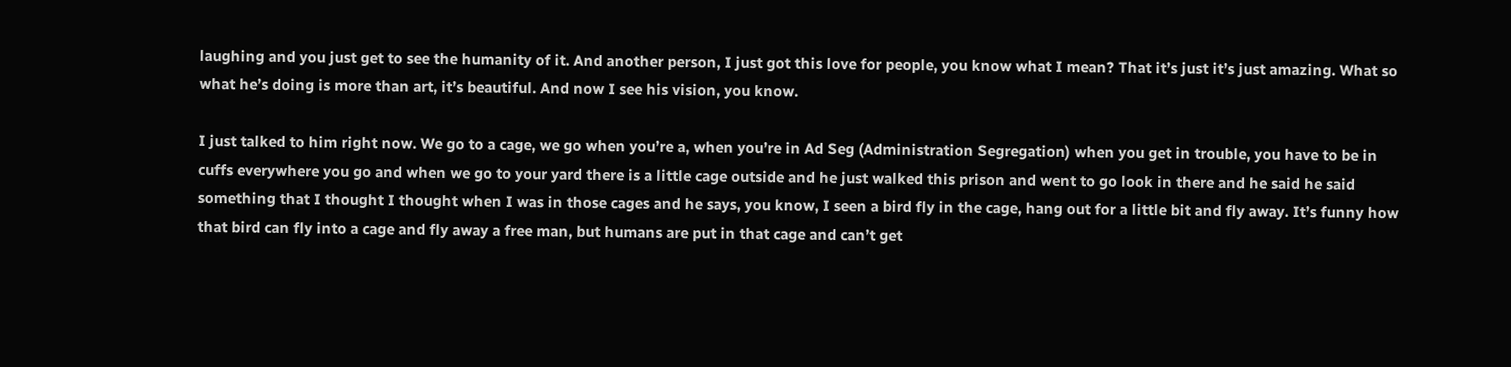laughing and you just get to see the humanity of it. And another person, I just got this love for people, you know what I mean? That it’s just it’s just amazing. What so what he’s doing is more than art, it’s beautiful. And now I see his vision, you know.

I just talked to him right now. We go to a cage, we go when you’re a, when you’re in Ad Seg (Administration Segregation) when you get in trouble, you have to be in cuffs everywhere you go and when we go to your yard there is a little cage outside and he just walked this prison and went to go look in there and he said he said something that I thought I thought when I was in those cages and he says, you know, I seen a bird fly in the cage, hang out for a little bit and fly away. It’s funny how that bird can fly into a cage and fly away a free man, but humans are put in that cage and can’t get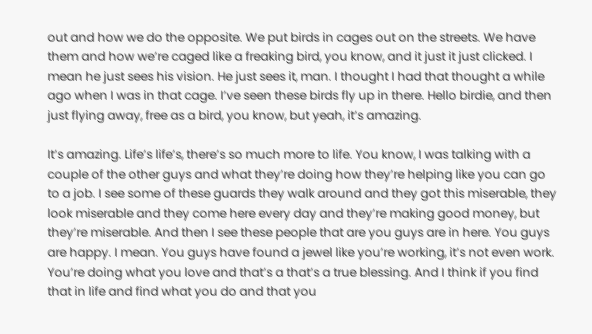out and how we do the opposite. We put birds in cages out on the streets. We have them and how we’re caged like a freaking bird, you know, and it just it just clicked. I mean he just sees his vision. He just sees it, man. I thought I had that thought a while ago when I was in that cage. I’ve seen these birds fly up in there. Hello birdie, and then just flying away, free as a bird, you know, but yeah, it’s amazing.

It’s amazing. Life’s life’s, there’s so much more to life. You know, I was talking with a couple of the other guys and what they’re doing how they’re helping like you can go to a job. I see some of these guards they walk around and they got this miserable, they look miserable and they come here every day and they’re making good money, but they’re miserable. And then I see these people that are you guys are in here. You guys are happy. I mean. You guys have found a jewel like you’re working, it’s not even work. You’re doing what you love and that’s a that’s a true blessing. And I think if you find that in life and find what you do and that you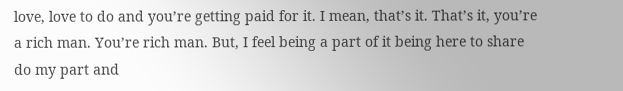love, love to do and you’re getting paid for it. I mean, that’s it. That’s it, you’re a rich man. You’re rich man. But, I feel being a part of it being here to share do my part and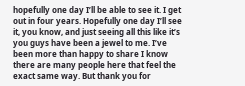hopefully one day I’ll be able to see it. I get out in four years. Hopefully one day I’ll see it, you know, and just seeing all this like it’s you guys have been a jewel to me. I’ve been more than happy to share I know there are many people here that feel the exact same way. But thank you for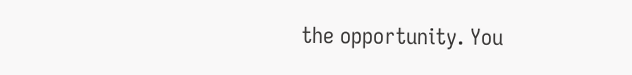the opportunity. You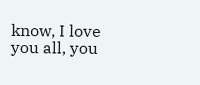know, I love you all, you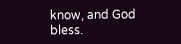know, and God bless.